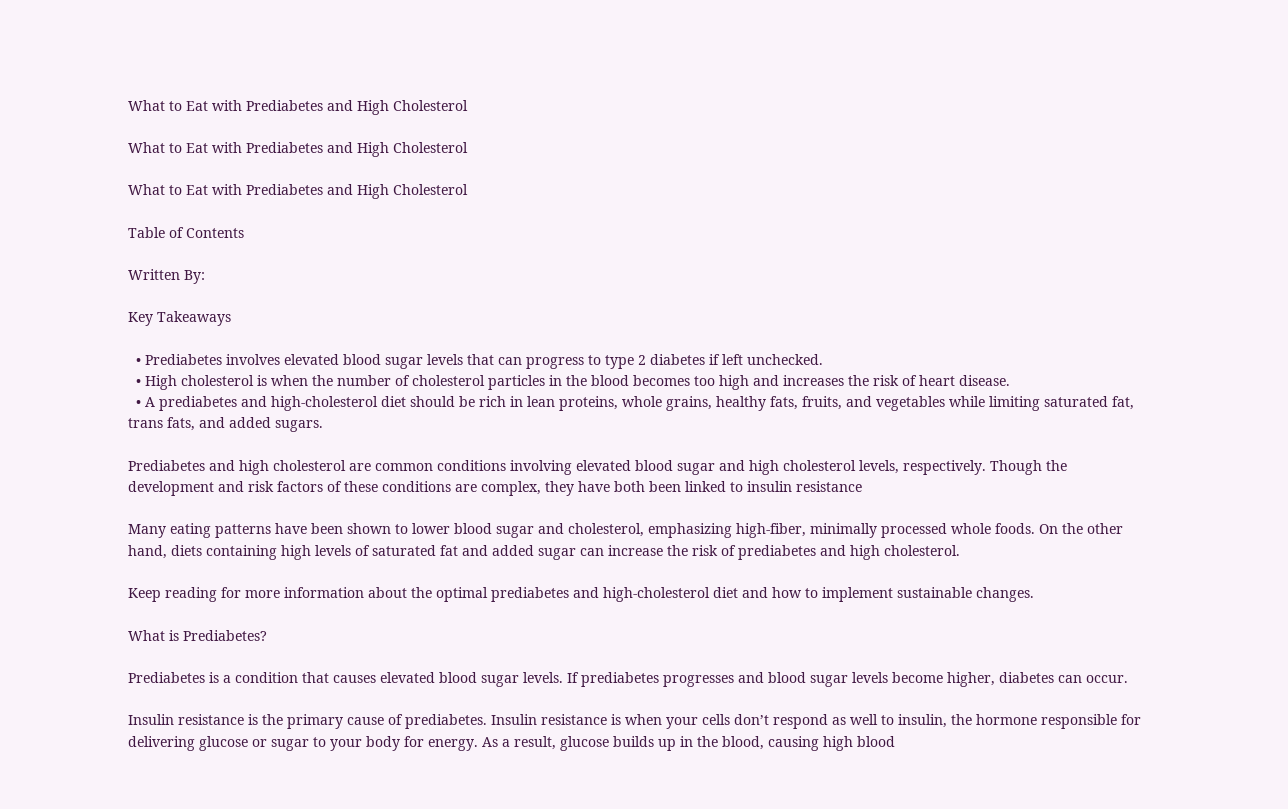What to Eat with Prediabetes and High Cholesterol

What to Eat with Prediabetes and High Cholesterol

What to Eat with Prediabetes and High Cholesterol

Table of Contents

Written By:

Key Takeaways

  • Prediabetes involves elevated blood sugar levels that can progress to type 2 diabetes if left unchecked.
  • High cholesterol is when the number of cholesterol particles in the blood becomes too high and increases the risk of heart disease.
  • A prediabetes and high-cholesterol diet should be rich in lean proteins, whole grains, healthy fats, fruits, and vegetables while limiting saturated fat, trans fats, and added sugars.

Prediabetes and high cholesterol are common conditions involving elevated blood sugar and high cholesterol levels, respectively. Though the development and risk factors of these conditions are complex, they have both been linked to insulin resistance

Many eating patterns have been shown to lower blood sugar and cholesterol, emphasizing high-fiber, minimally processed whole foods. On the other hand, diets containing high levels of saturated fat and added sugar can increase the risk of prediabetes and high cholesterol.

Keep reading for more information about the optimal prediabetes and high-cholesterol diet and how to implement sustainable changes.

What is Prediabetes?

Prediabetes is a condition that causes elevated blood sugar levels. If prediabetes progresses and blood sugar levels become higher, diabetes can occur.

Insulin resistance is the primary cause of prediabetes. Insulin resistance is when your cells don’t respond as well to insulin, the hormone responsible for delivering glucose or sugar to your body for energy. As a result, glucose builds up in the blood, causing high blood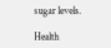sugar levels.

Health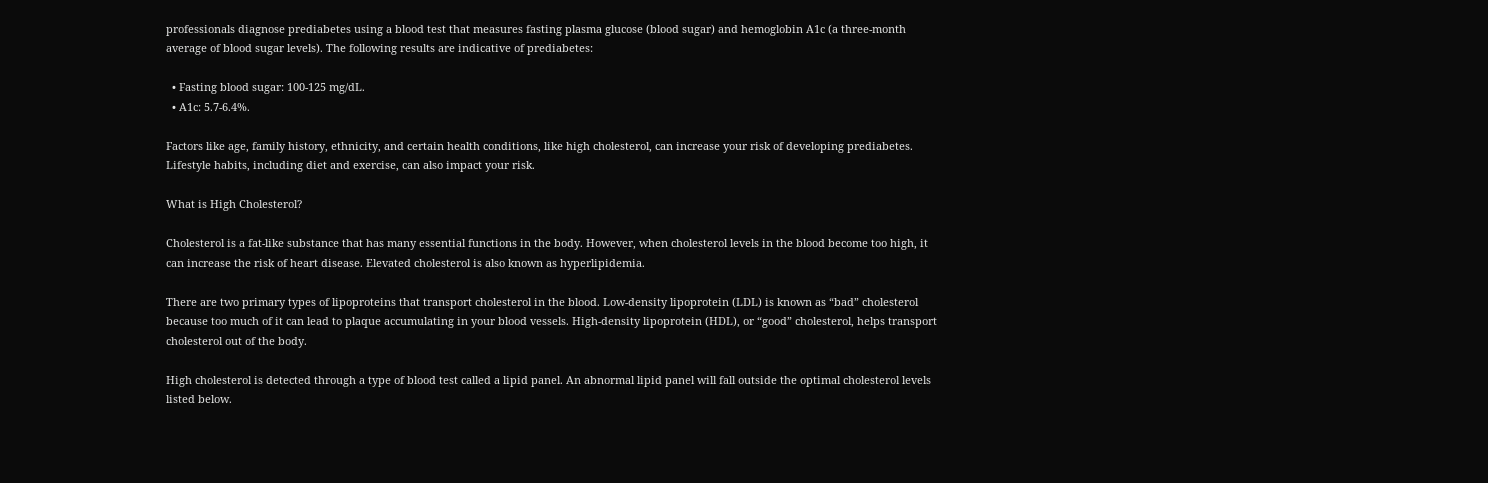professionals diagnose prediabetes using a blood test that measures fasting plasma glucose (blood sugar) and hemoglobin A1c (a three-month average of blood sugar levels). The following results are indicative of prediabetes:

  • Fasting blood sugar: 100-125 mg/dL.
  • A1c: 5.7-6.4%.

Factors like age, family history, ethnicity, and certain health conditions, like high cholesterol, can increase your risk of developing prediabetes. Lifestyle habits, including diet and exercise, can also impact your risk.

What is High Cholesterol?

Cholesterol is a fat-like substance that has many essential functions in the body. However, when cholesterol levels in the blood become too high, it can increase the risk of heart disease. Elevated cholesterol is also known as hyperlipidemia.

There are two primary types of lipoproteins that transport cholesterol in the blood. Low-density lipoprotein (LDL) is known as “bad” cholesterol because too much of it can lead to plaque accumulating in your blood vessels. High-density lipoprotein (HDL), or “good” cholesterol, helps transport cholesterol out of the body.

High cholesterol is detected through a type of blood test called a lipid panel. An abnormal lipid panel will fall outside the optimal cholesterol levels listed below.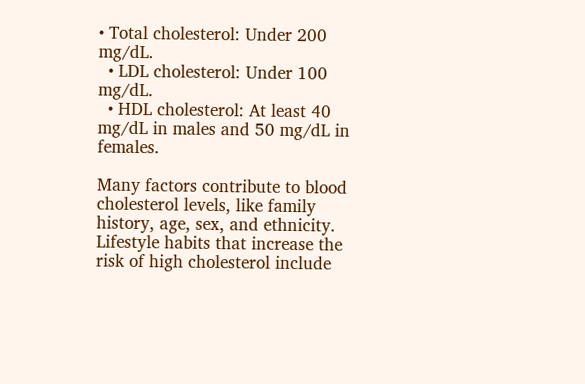• Total cholesterol: Under 200 mg/dL.
  • LDL cholesterol: Under 100 mg/dL.
  • HDL cholesterol: At least 40 mg/dL in males and 50 mg/dL in females.

Many factors contribute to blood cholesterol levels, like family history, age, sex, and ethnicity. Lifestyle habits that increase the risk of high cholesterol include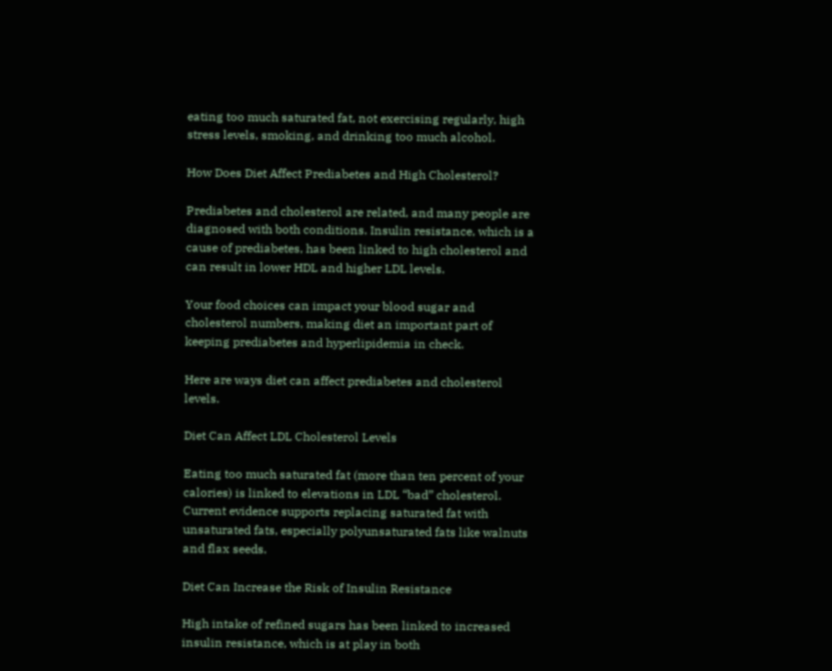eating too much saturated fat, not exercising regularly, high stress levels, smoking, and drinking too much alcohol.

How Does Diet Affect Prediabetes and High Cholesterol?

Prediabetes and cholesterol are related, and many people are diagnosed with both conditions. Insulin resistance, which is a cause of prediabetes, has been linked to high cholesterol and can result in lower HDL and higher LDL levels.

Your food choices can impact your blood sugar and cholesterol numbers, making diet an important part of keeping prediabetes and hyperlipidemia in check.

Here are ways diet can affect prediabetes and cholesterol levels.

Diet Can Affect LDL Cholesterol Levels

Eating too much saturated fat (more than ten percent of your calories) is linked to elevations in LDL “bad” cholesterol. Current evidence supports replacing saturated fat with unsaturated fats, especially polyunsaturated fats like walnuts and flax seeds.

Diet Can Increase the Risk of Insulin Resistance

High intake of refined sugars has been linked to increased insulin resistance, which is at play in both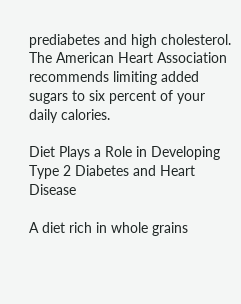prediabetes and high cholesterol. The American Heart Association recommends limiting added sugars to six percent of your daily calories.

Diet Plays a Role in Developing Type 2 Diabetes and Heart Disease

A diet rich in whole grains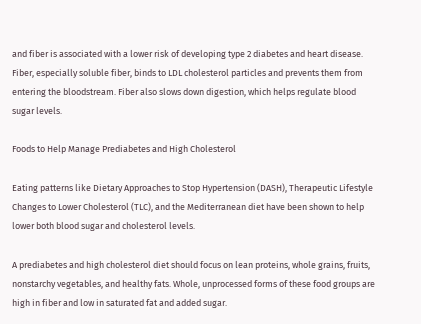and fiber is associated with a lower risk of developing type 2 diabetes and heart disease. Fiber, especially soluble fiber, binds to LDL cholesterol particles and prevents them from entering the bloodstream. Fiber also slows down digestion, which helps regulate blood sugar levels.

Foods to Help Manage Prediabetes and High Cholesterol

Eating patterns like Dietary Approaches to Stop Hypertension (DASH), Therapeutic Lifestyle Changes to Lower Cholesterol (TLC), and the Mediterranean diet have been shown to help lower both blood sugar and cholesterol levels.

A prediabetes and high cholesterol diet should focus on lean proteins, whole grains, fruits, nonstarchy vegetables, and healthy fats. Whole, unprocessed forms of these food groups are high in fiber and low in saturated fat and added sugar.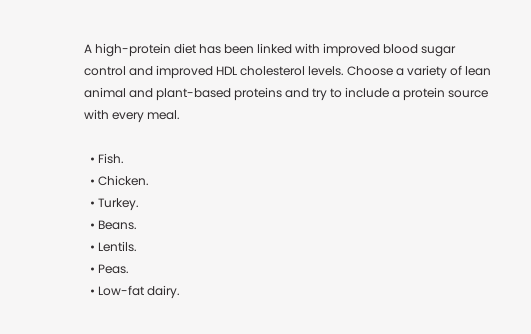A high-protein diet has been linked with improved blood sugar control and improved HDL cholesterol levels. Choose a variety of lean animal and plant-based proteins and try to include a protein source with every meal.

  • Fish.
  • Chicken.
  • Turkey.
  • Beans.
  • Lentils.
  • Peas.
  • Low-fat dairy.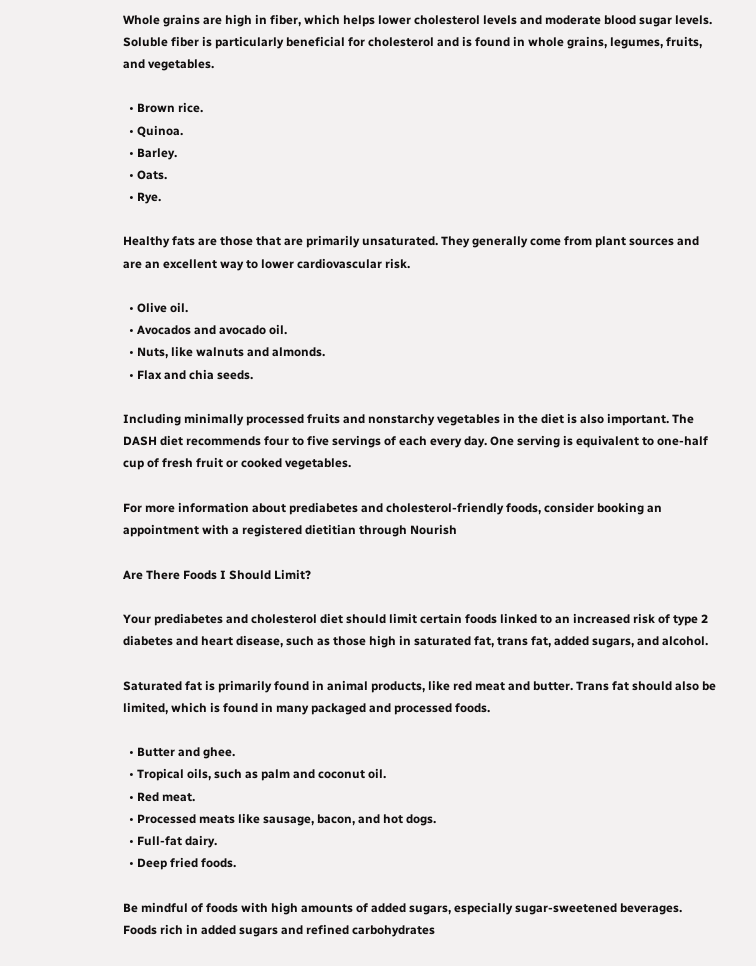Whole grains are high in fiber, which helps lower cholesterol levels and moderate blood sugar levels. Soluble fiber is particularly beneficial for cholesterol and is found in whole grains, legumes, fruits, and vegetables.

  • Brown rice.
  • Quinoa.
  • Barley.
  • Oats.
  • Rye.

Healthy fats are those that are primarily unsaturated. They generally come from plant sources and are an excellent way to lower cardiovascular risk.

  • Olive oil.
  • Avocados and avocado oil.
  • Nuts, like walnuts and almonds.
  • Flax and chia seeds.

Including minimally processed fruits and nonstarchy vegetables in the diet is also important. The DASH diet recommends four to five servings of each every day. One serving is equivalent to one-half cup of fresh fruit or cooked vegetables.

For more information about prediabetes and cholesterol-friendly foods, consider booking an appointment with a registered dietitian through Nourish

Are There Foods I Should Limit?

Your prediabetes and cholesterol diet should limit certain foods linked to an increased risk of type 2 diabetes and heart disease, such as those high in saturated fat, trans fat, added sugars, and alcohol.

Saturated fat is primarily found in animal products, like red meat and butter. Trans fat should also be limited, which is found in many packaged and processed foods.

  • Butter and ghee.
  • Tropical oils, such as palm and coconut oil.
  • Red meat.
  • Processed meats like sausage, bacon, and hot dogs.
  • Full-fat dairy.
  • Deep fried foods.

Be mindful of foods with high amounts of added sugars, especially sugar-sweetened beverages. Foods rich in added sugars and refined carbohydrates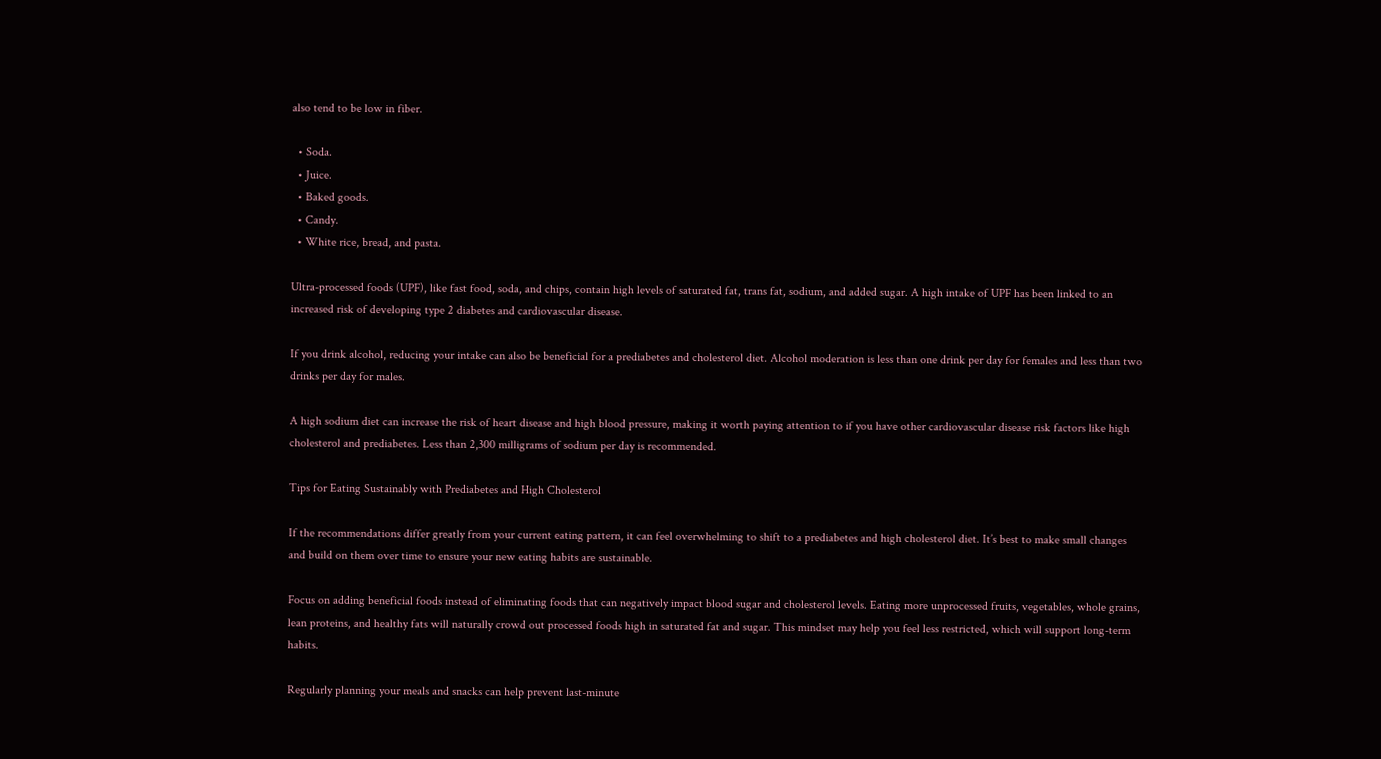also tend to be low in fiber.

  • Soda.
  • Juice.
  • Baked goods.
  • Candy.
  • White rice, bread, and pasta.

Ultra-processed foods (UPF), like fast food, soda, and chips, contain high levels of saturated fat, trans fat, sodium, and added sugar. A high intake of UPF has been linked to an increased risk of developing type 2 diabetes and cardiovascular disease.

If you drink alcohol, reducing your intake can also be beneficial for a prediabetes and cholesterol diet. Alcohol moderation is less than one drink per day for females and less than two drinks per day for males.

A high sodium diet can increase the risk of heart disease and high blood pressure, making it worth paying attention to if you have other cardiovascular disease risk factors like high cholesterol and prediabetes. Less than 2,300 milligrams of sodium per day is recommended.

Tips for Eating Sustainably with Prediabetes and High Cholesterol

If the recommendations differ greatly from your current eating pattern, it can feel overwhelming to shift to a prediabetes and high cholesterol diet. It’s best to make small changes and build on them over time to ensure your new eating habits are sustainable.

Focus on adding beneficial foods instead of eliminating foods that can negatively impact blood sugar and cholesterol levels. Eating more unprocessed fruits, vegetables, whole grains, lean proteins, and healthy fats will naturally crowd out processed foods high in saturated fat and sugar. This mindset may help you feel less restricted, which will support long-term habits.

Regularly planning your meals and snacks can help prevent last-minute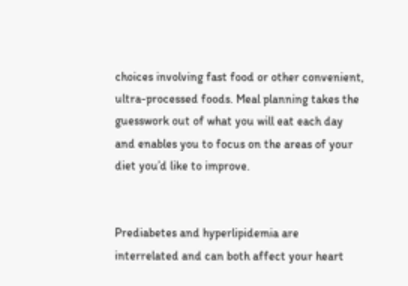choices involving fast food or other convenient, ultra-processed foods. Meal planning takes the guesswork out of what you will eat each day and enables you to focus on the areas of your diet you’d like to improve.


Prediabetes and hyperlipidemia are interrelated and can both affect your heart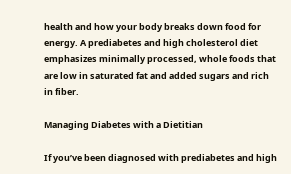health and how your body breaks down food for energy. A prediabetes and high cholesterol diet emphasizes minimally processed, whole foods that are low in saturated fat and added sugars and rich in fiber.

Managing Diabetes with a Dietitian

If you’ve been diagnosed with prediabetes and high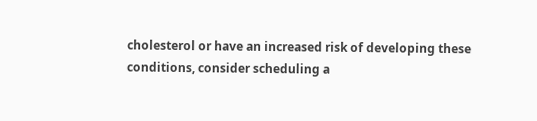cholesterol or have an increased risk of developing these conditions, consider scheduling a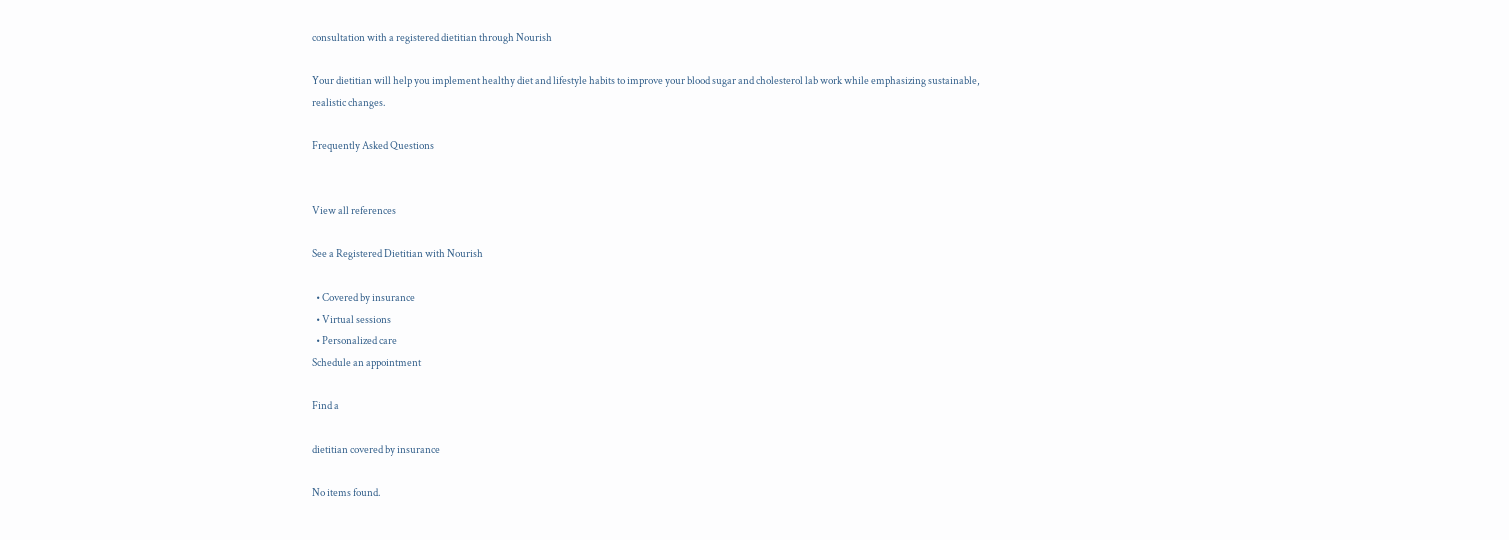consultation with a registered dietitian through Nourish

Your dietitian will help you implement healthy diet and lifestyle habits to improve your blood sugar and cholesterol lab work while emphasizing sustainable, realistic changes.

Frequently Asked Questions


View all references

See a Registered Dietitian with Nourish

  • Covered by insurance
  • Virtual sessions
  • Personalized care
Schedule an appointment

Find a

dietitian covered by insurance

No items found.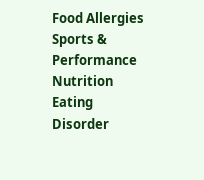Food Allergies
Sports & Performance Nutrition
Eating Disorder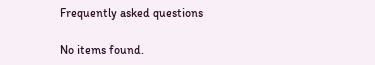Frequently asked questions

No items found.